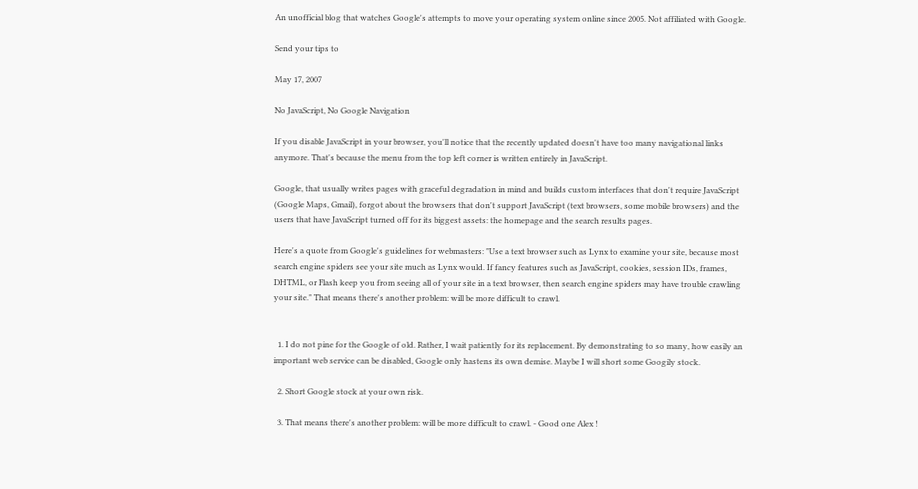An unofficial blog that watches Google's attempts to move your operating system online since 2005. Not affiliated with Google.

Send your tips to

May 17, 2007

No JavaScript, No Google Navigation

If you disable JavaScript in your browser, you'll notice that the recently updated doesn't have too many navigational links anymore. That's because the menu from the top left corner is written entirely in JavaScript.

Google, that usually writes pages with graceful degradation in mind and builds custom interfaces that don't require JavaScript (Google Maps, Gmail), forgot about the browsers that don't support JavaScript (text browsers, some mobile browsers) and the users that have JavaScript turned off for its biggest assets: the homepage and the search results pages.

Here's a quote from Google's guidelines for webmasters: "Use a text browser such as Lynx to examine your site, because most search engine spiders see your site much as Lynx would. If fancy features such as JavaScript, cookies, session IDs, frames, DHTML, or Flash keep you from seeing all of your site in a text browser, then search engine spiders may have trouble crawling your site." That means there's another problem: will be more difficult to crawl.


  1. I do not pine for the Google of old. Rather, I wait patiently for its replacement. By demonstrating to so many, how easily an important web service can be disabled, Google only hastens its own demise. Maybe I will short some Googily stock.

  2. Short Google stock at your own risk.

  3. That means there's another problem: will be more difficult to crawl. - Good one Alex !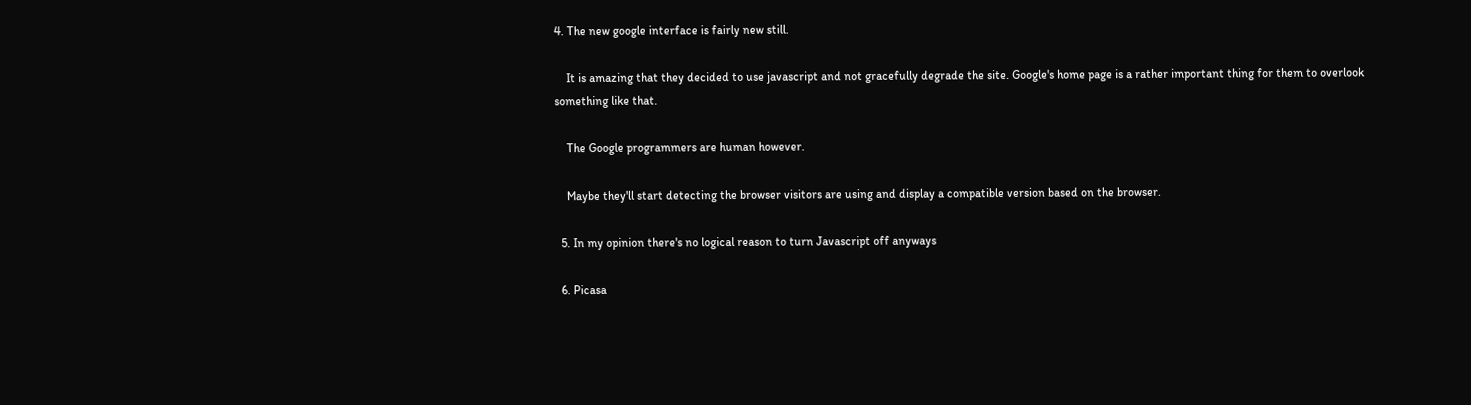4. The new google interface is fairly new still.

    It is amazing that they decided to use javascript and not gracefully degrade the site. Google's home page is a rather important thing for them to overlook something like that.

    The Google programmers are human however.

    Maybe they'll start detecting the browser visitors are using and display a compatible version based on the browser.

  5. In my opinion there's no logical reason to turn Javascript off anyways

  6. Picasa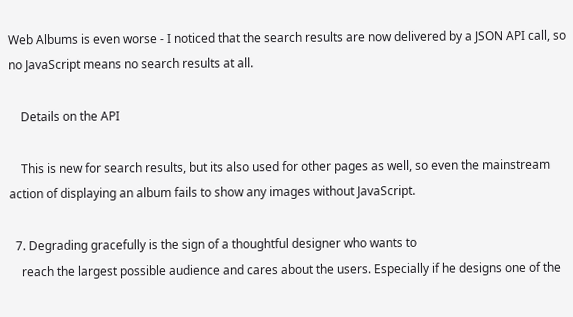Web Albums is even worse - I noticed that the search results are now delivered by a JSON API call, so no JavaScript means no search results at all.

    Details on the API

    This is new for search results, but its also used for other pages as well, so even the mainstream action of displaying an album fails to show any images without JavaScript.

  7. Degrading gracefully is the sign of a thoughtful designer who wants to
    reach the largest possible audience and cares about the users. Especially if he designs one of the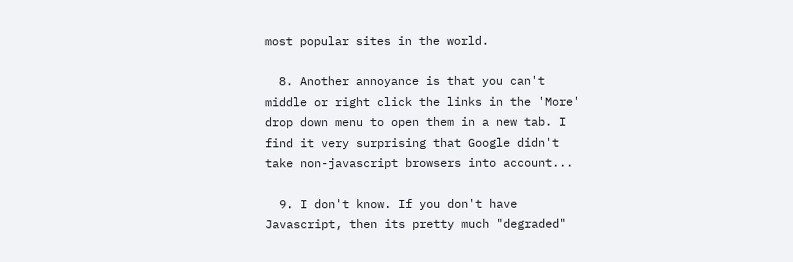most popular sites in the world.

  8. Another annoyance is that you can't middle or right click the links in the 'More' drop down menu to open them in a new tab. I find it very surprising that Google didn't take non-javascript browsers into account...

  9. I don't know. If you don't have Javascript, then its pretty much "degraded"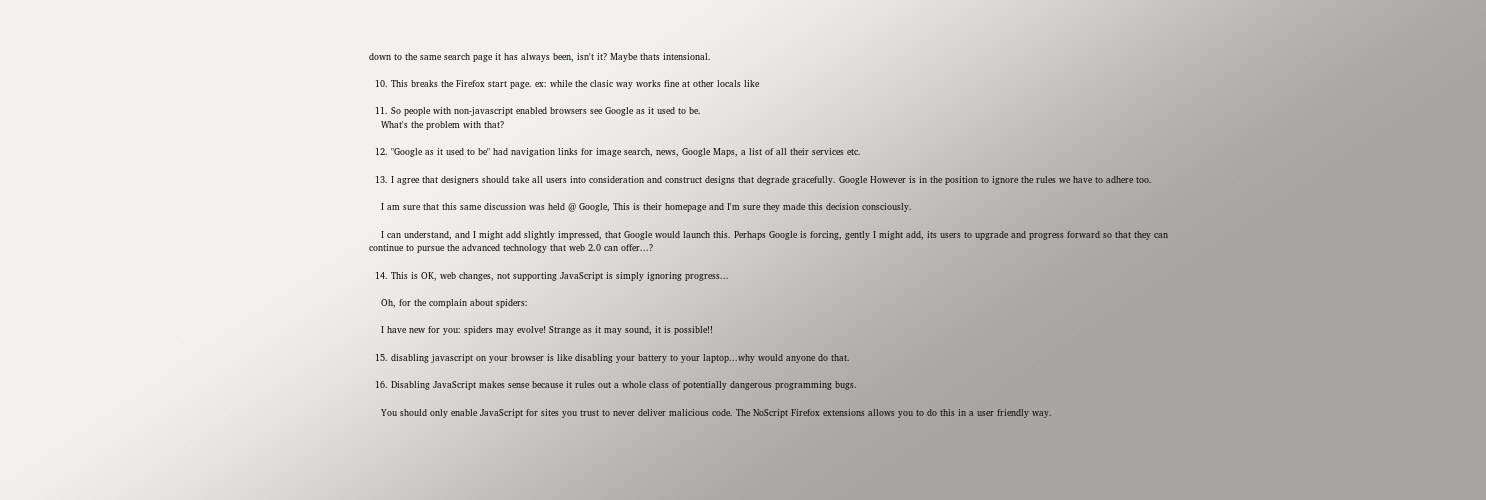down to the same search page it has always been, isn't it? Maybe thats intensional.

  10. This breaks the Firefox start page. ex: while the clasic way works fine at other locals like

  11. So people with non-javascript enabled browsers see Google as it used to be.
    What's the problem with that?

  12. "Google as it used to be" had navigation links for image search, news, Google Maps, a list of all their services etc.

  13. I agree that designers should take all users into consideration and construct designs that degrade gracefully. Google However is in the position to ignore the rules we have to adhere too.

    I am sure that this same discussion was held @ Google, This is their homepage and I'm sure they made this decision consciously.

    I can understand, and I might add slightly impressed, that Google would launch this. Perhaps Google is forcing, gently I might add, its users to upgrade and progress forward so that they can continue to pursue the advanced technology that web 2.0 can offer...?

  14. This is OK, web changes, not supporting JavaScript is simply ignoring progress...

    Oh, for the complain about spiders:

    I have new for you: spiders may evolve! Strange as it may sound, it is possible!!

  15. disabling javascript on your browser is like disabling your battery to your laptop...why would anyone do that.

  16. Disabling JavaScript makes sense because it rules out a whole class of potentially dangerous programming bugs.

    You should only enable JavaScript for sites you trust to never deliver malicious code. The NoScript Firefox extensions allows you to do this in a user friendly way.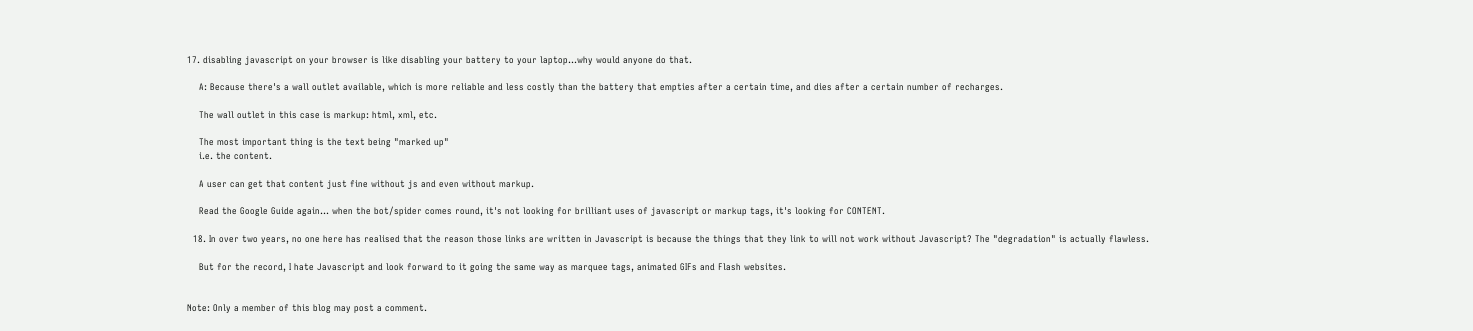17. disabling javascript on your browser is like disabling your battery to your laptop...why would anyone do that.

    A: Because there's a wall outlet available, which is more reliable and less costly than the battery that empties after a certain time, and dies after a certain number of recharges.

    The wall outlet in this case is markup: html, xml, etc.

    The most important thing is the text being "marked up"
    i.e. the content.

    A user can get that content just fine without js and even without markup.

    Read the Google Guide again... when the bot/spider comes round, it's not looking for brilliant uses of javascript or markup tags, it's looking for CONTENT.

  18. In over two years, no one here has realised that the reason those links are written in Javascript is because the things that they link to will not work without Javascript? The "degradation" is actually flawless.

    But for the record, I hate Javascript and look forward to it going the same way as marquee tags, animated GIFs and Flash websites.


Note: Only a member of this blog may post a comment.